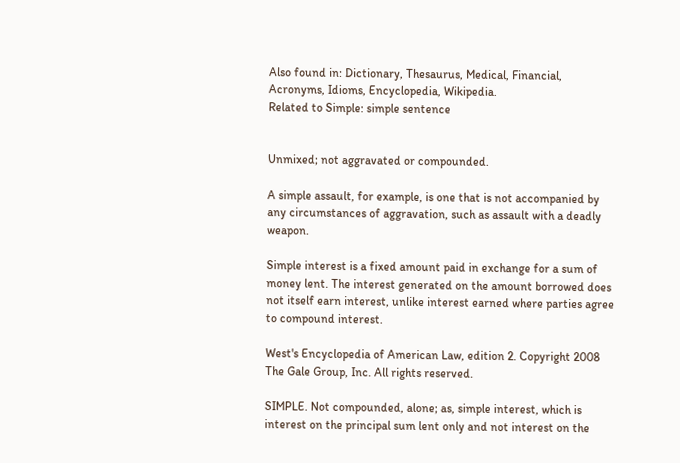Also found in: Dictionary, Thesaurus, Medical, Financial, Acronyms, Idioms, Encyclopedia, Wikipedia.
Related to Simple: simple sentence


Unmixed; not aggravated or compounded.

A simple assault, for example, is one that is not accompanied by any circumstances of aggravation, such as assault with a deadly weapon.

Simple interest is a fixed amount paid in exchange for a sum of money lent. The interest generated on the amount borrowed does not itself earn interest, unlike interest earned where parties agree to compound interest.

West's Encyclopedia of American Law, edition 2. Copyright 2008 The Gale Group, Inc. All rights reserved.

SIMPLE. Not compounded, alone; as, simple interest, which is interest on the principal sum lent only and not interest on the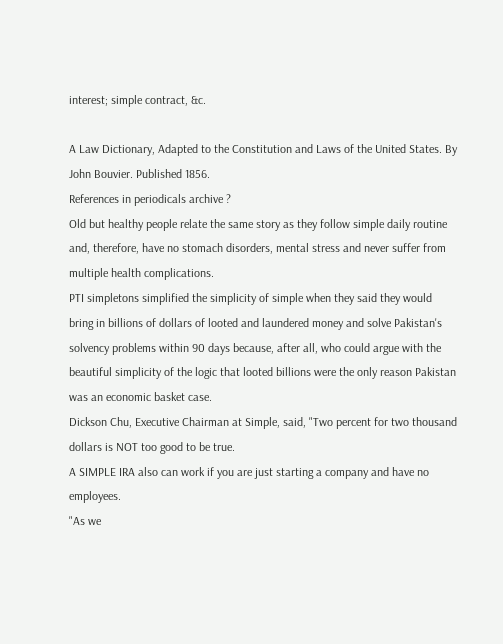interest; simple contract, &c.

A Law Dictionary, Adapted to the Constitution and Laws of the United States. By John Bouvier. Published 1856.
References in periodicals archive ?
Old but healthy people relate the same story as they follow simple daily routine and, therefore, have no stomach disorders, mental stress and never suffer from multiple health complications.
PTI simpletons simplified the simplicity of simple when they said they would bring in billions of dollars of looted and laundered money and solve Pakistan's solvency problems within 90 days because, after all, who could argue with the beautiful simplicity of the logic that looted billions were the only reason Pakistan was an economic basket case.
Dickson Chu, Executive Chairman at Simple, said, "Two percent for two thousand dollars is NOT too good to be true.
A SIMPLE IRA also can work if you are just starting a company and have no employees.
"As we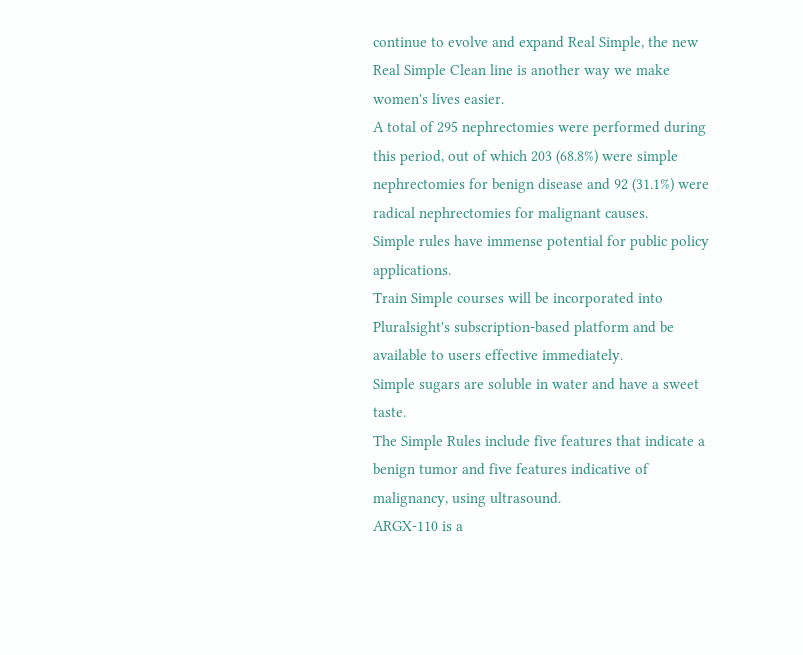continue to evolve and expand Real Simple, the new Real Simple Clean line is another way we make women's lives easier.
A total of 295 nephrectomies were performed during this period, out of which 203 (68.8%) were simple nephrectomies for benign disease and 92 (31.1%) were radical nephrectomies for malignant causes.
Simple rules have immense potential for public policy applications.
Train Simple courses will be incorporated into Pluralsight's subscription-based platform and be available to users effective immediately.
Simple sugars are soluble in water and have a sweet taste.
The Simple Rules include five features that indicate a benign tumor and five features indicative of malignancy, using ultrasound.
ARGX-110 is a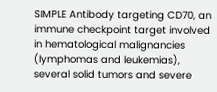SIMPLE Antibody targeting CD70, an immune checkpoint target involved in hematological malignancies (lymphomas and leukemias), several solid tumors and severe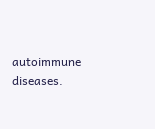autoimmune diseases.